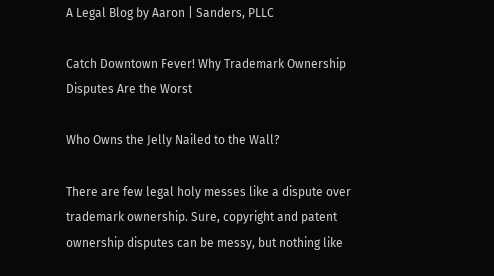A Legal Blog by Aaron | Sanders, PLLC

Catch Downtown Fever! Why Trademark Ownership Disputes Are the Worst

Who Owns the Jelly Nailed to the Wall?

There are few legal holy messes like a dispute over trademark ownership. Sure, copyright and patent ownership disputes can be messy, but nothing like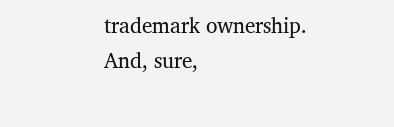trademark ownership. And, sure,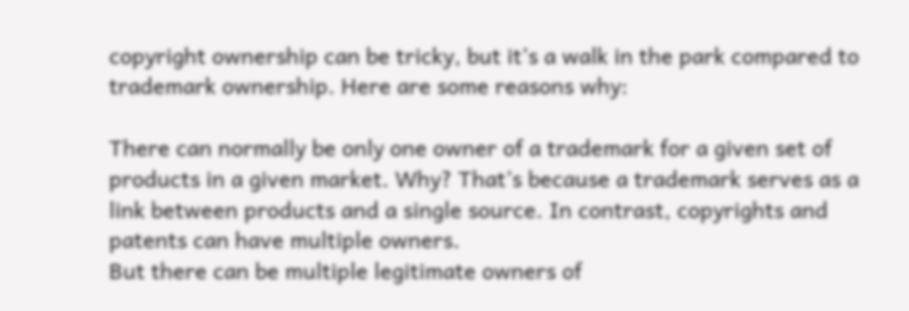copyright ownership can be tricky, but it’s a walk in the park compared to trademark ownership. Here are some reasons why:

There can normally be only one owner of a trademark for a given set of products in a given market. Why? That’s because a trademark serves as a link between products and a single source. In contrast, copyrights and patents can have multiple owners.
But there can be multiple legitimate owners of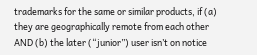trademarks for the same or similar products, if (a) they are geographically remote from each other AND (b) the later (“junior”) user isn’t on notice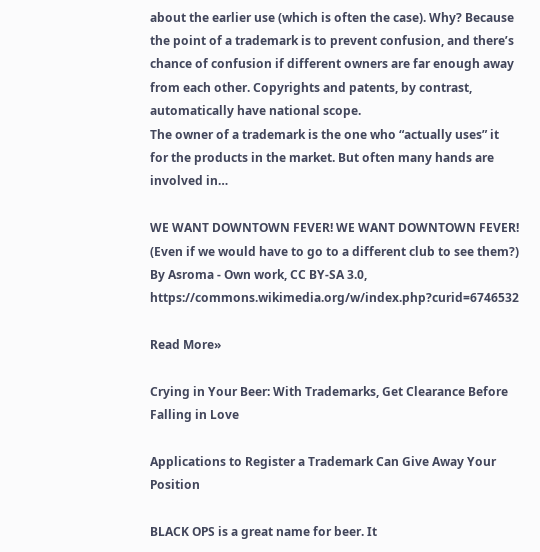about the earlier use (which is often the case). Why? Because the point of a trademark is to prevent confusion, and there’s chance of confusion if different owners are far enough away from each other. Copyrights and patents, by contrast, automatically have national scope.
The owner of a trademark is the one who “actually uses” it for the products in the market. But often many hands are involved in…

WE WANT DOWNTOWN FEVER! WE WANT DOWNTOWN FEVER! (Even if we would have to go to a different club to see them?) By Asroma - Own work, CC BY-SA 3.0, https://commons.wikimedia.org/w/index.php?curid=6746532

Read More»

Crying in Your Beer: With Trademarks, Get Clearance Before Falling in Love

Applications to Register a Trademark Can Give Away Your Position

BLACK OPS is a great name for beer. It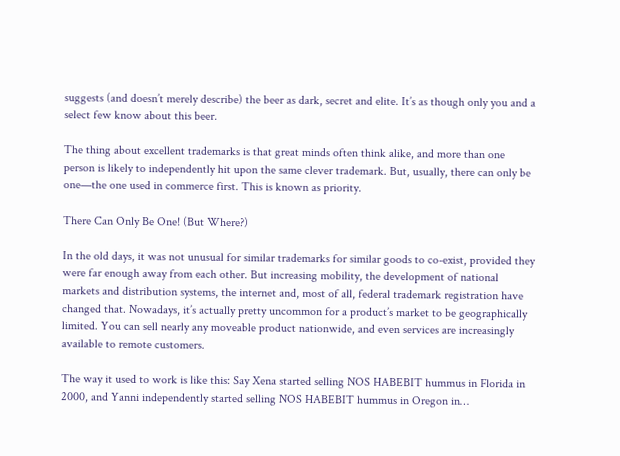suggests (and doesn’t merely describe) the beer as dark, secret and elite. It’s as though only you and a select few know about this beer.

The thing about excellent trademarks is that great minds often think alike, and more than one person is likely to independently hit upon the same clever trademark. But, usually, there can only be one—the one used in commerce first. This is known as priority.

There Can Only Be One! (But Where?)

In the old days, it was not unusual for similar trademarks for similar goods to co-exist, provided they were far enough away from each other. But increasing mobility, the development of national markets and distribution systems, the internet and, most of all, federal trademark registration have changed that. Nowadays, it’s actually pretty uncommon for a product’s market to be geographically limited. You can sell nearly any moveable product nationwide, and even services are increasingly available to remote customers.

The way it used to work is like this: Say Xena started selling NOS HABEBIT hummus in Florida in 2000, and Yanni independently started selling NOS HABEBIT hummus in Oregon in…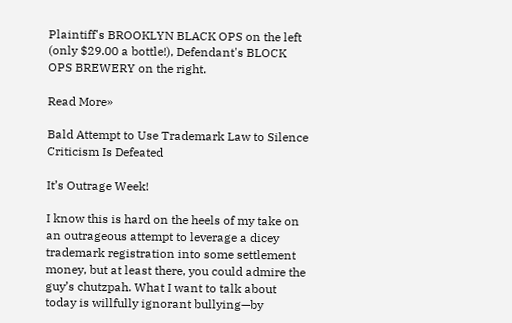Plaintiff's BROOKLYN BLACK OPS on the left (only $29.00 a bottle!), Defendant's BLOCK OPS BREWERY on the right.

Read More»

Bald Attempt to Use Trademark Law to Silence Criticism Is Defeated

It’s Outrage Week!

I know this is hard on the heels of my take on an outrageous attempt to leverage a dicey trademark registration into some settlement money, but at least there, you could admire the guy’s chutzpah. What I want to talk about today is willfully ignorant bullying—by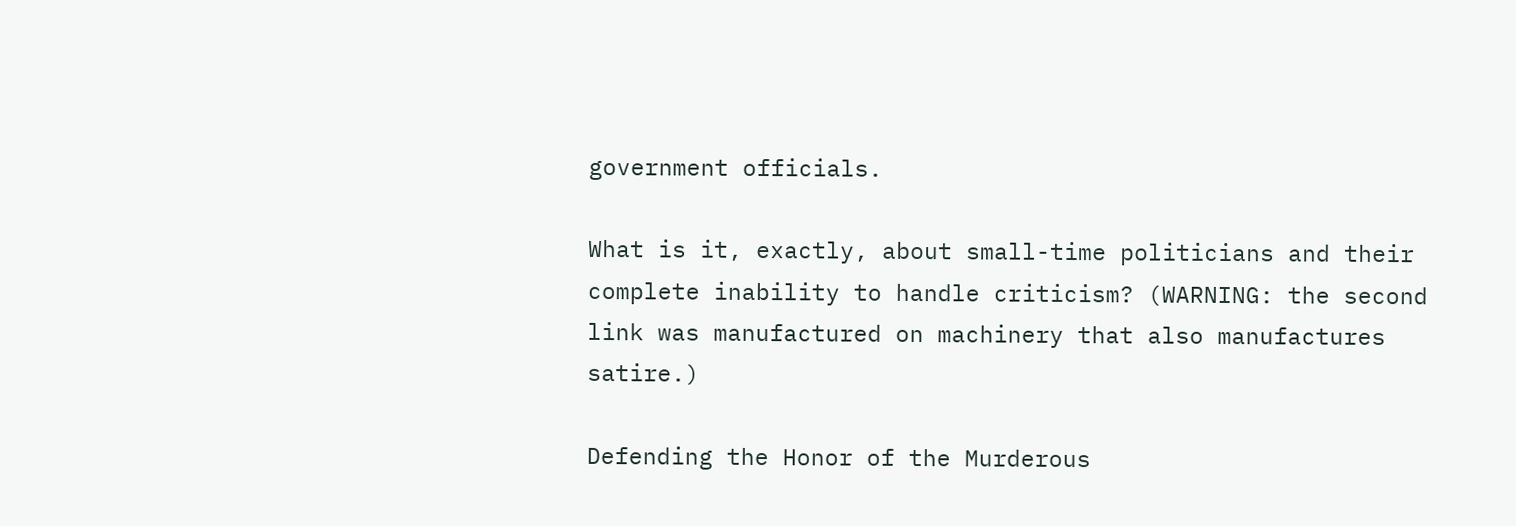government officials.

What is it, exactly, about small-time politicians and their complete inability to handle criticism? (WARNING: the second link was manufactured on machinery that also manufactures satire.)

Defending the Honor of the Murderous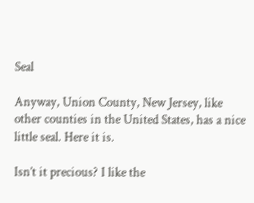Seal

Anyway, Union County, New Jersey, like other counties in the United States, has a nice little seal. Here it is.

Isn’t it precious? I like the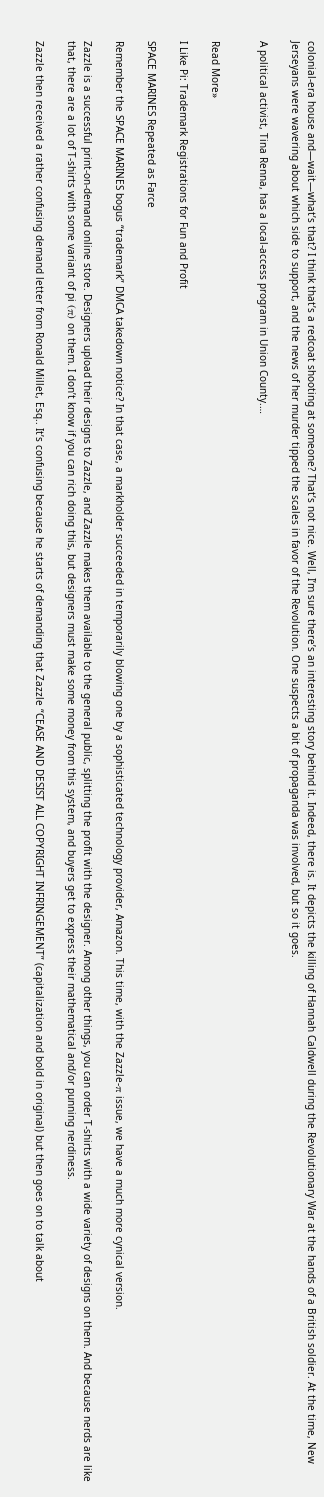colonial-era house and—wait—what’s that? I think that’s a redcoat shooting at someone? That’s not nice. Well, I’m sure there’s an interesting story behind it. Indeed, there is. It depicts the killing of Hannah Caldwell during the Revolutionary War at the hands of a British soldier. At the time, New Jerseyans were wavering about which side to support, and the news of her murder tipped the scales in favor of the Revolution. One suspects a bit of propaganda was involved, but so it goes.

A political activist, Tina Renna, has a local-access program in Union County.…


Read More»

I Like Pi: Trademark Registrations for Fun and Profit

SPACE MARINES Repeated as Farce

Remember the SPACE MARINES bogus “trademark” DMCA takedown notice? In that case, a markholder succeeded in temporarily blowing one by a sophisticated technology provider, Amazon. This time, with the Zazzle-π issue, we have a much more cynical version.

Zazzle is a successful print-on-demand online store. Designers upload their designs to Zazzle, and Zazzle makes them available to the general public, splitting the profit with the designer. Among other things, you can order T-shirts with a wide variety of designs on them. And because nerds are like that, there are a lot of T-shirts with some variant of pi (π) on them. I don’t know if you can rich doing this, but designers must make some money from this system, and buyers get to express their mathematical and/or punning nerdiness.

Zazzle then received a rather confusing demand letter from Ronald Millet, Esq.. It’s confusing because he starts of demanding that Zazzle “CEASE AND DESIST ALL COPYRIGHT INFRINGEMENT” (capitalization and bold in original) but then goes on to talk about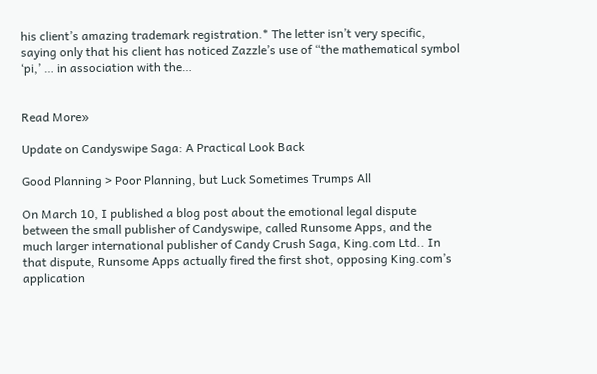his client’s amazing trademark registration.* The letter isn’t very specific, saying only that his client has noticed Zazzle’s use of “the mathematical symbol ‘pi,’ … in association with the…


Read More»

Update on Candyswipe Saga: A Practical Look Back

Good Planning > Poor Planning, but Luck Sometimes Trumps All

On March 10, I published a blog post about the emotional legal dispute between the small publisher of Candyswipe, called Runsome Apps, and the much larger international publisher of Candy Crush Saga, King.com Ltd.. In that dispute, Runsome Apps actually fired the first shot, opposing King.com’s application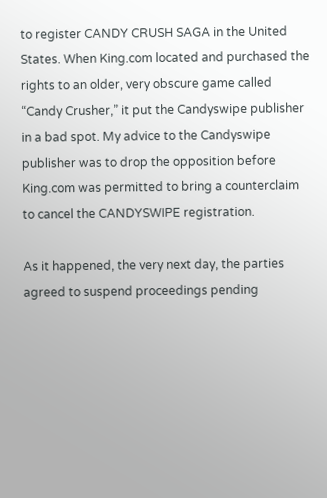to register CANDY CRUSH SAGA in the United States. When King.com located and purchased the rights to an older, very obscure game called “Candy Crusher,” it put the Candyswipe publisher in a bad spot. My advice to the Candyswipe publisher was to drop the opposition before King.com was permitted to bring a counterclaim to cancel the CANDYSWIPE registration.

As it happened, the very next day, the parties agreed to suspend proceedings pending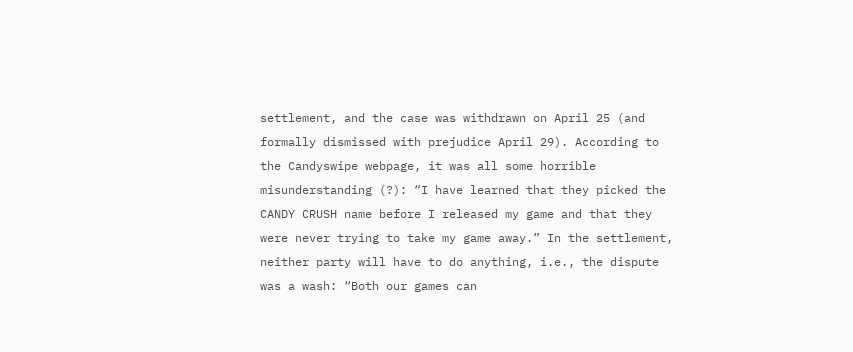settlement, and the case was withdrawn on April 25 (and formally dismissed with prejudice April 29). According to the Candyswipe webpage, it was all some horrible misunderstanding (?): “I have learned that they picked the CANDY CRUSH name before I released my game and that they were never trying to take my game away.” In the settlement, neither party will have to do anything, i.e., the dispute was a wash: “Both our games can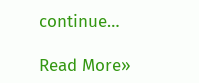continue…

Read More»